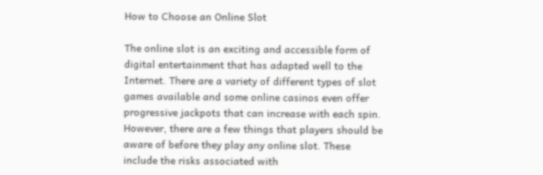How to Choose an Online Slot

The online slot is an exciting and accessible form of digital entertainment that has adapted well to the Internet. There are a variety of different types of slot games available and some online casinos even offer progressive jackpots that can increase with each spin. However, there are a few things that players should be aware of before they play any online slot. These include the risks associated with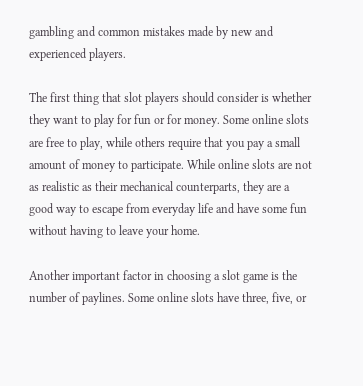gambling and common mistakes made by new and experienced players.

The first thing that slot players should consider is whether they want to play for fun or for money. Some online slots are free to play, while others require that you pay a small amount of money to participate. While online slots are not as realistic as their mechanical counterparts, they are a good way to escape from everyday life and have some fun without having to leave your home.

Another important factor in choosing a slot game is the number of paylines. Some online slots have three, five, or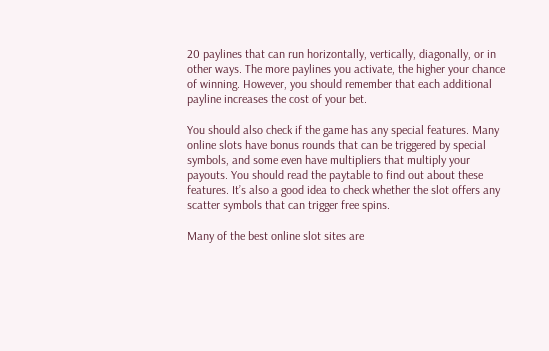20 paylines that can run horizontally, vertically, diagonally, or in other ways. The more paylines you activate, the higher your chance of winning. However, you should remember that each additional payline increases the cost of your bet.

You should also check if the game has any special features. Many online slots have bonus rounds that can be triggered by special symbols, and some even have multipliers that multiply your payouts. You should read the paytable to find out about these features. It’s also a good idea to check whether the slot offers any scatter symbols that can trigger free spins.

Many of the best online slot sites are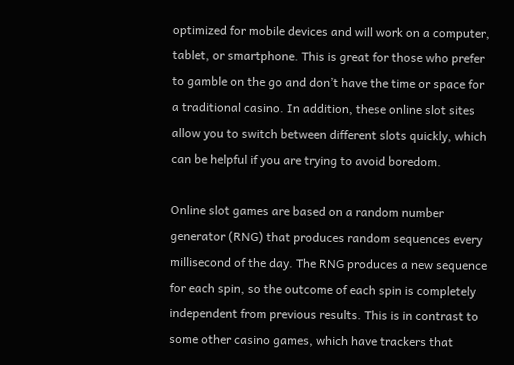optimized for mobile devices and will work on a computer, tablet, or smartphone. This is great for those who prefer to gamble on the go and don’t have the time or space for a traditional casino. In addition, these online slot sites allow you to switch between different slots quickly, which can be helpful if you are trying to avoid boredom.

Online slot games are based on a random number generator (RNG) that produces random sequences every millisecond of the day. The RNG produces a new sequence for each spin, so the outcome of each spin is completely independent from previous results. This is in contrast to some other casino games, which have trackers that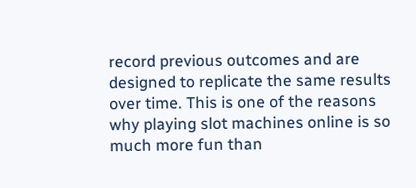record previous outcomes and are designed to replicate the same results over time. This is one of the reasons why playing slot machines online is so much more fun than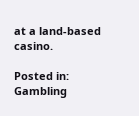at a land-based casino.

Posted in: Gambling